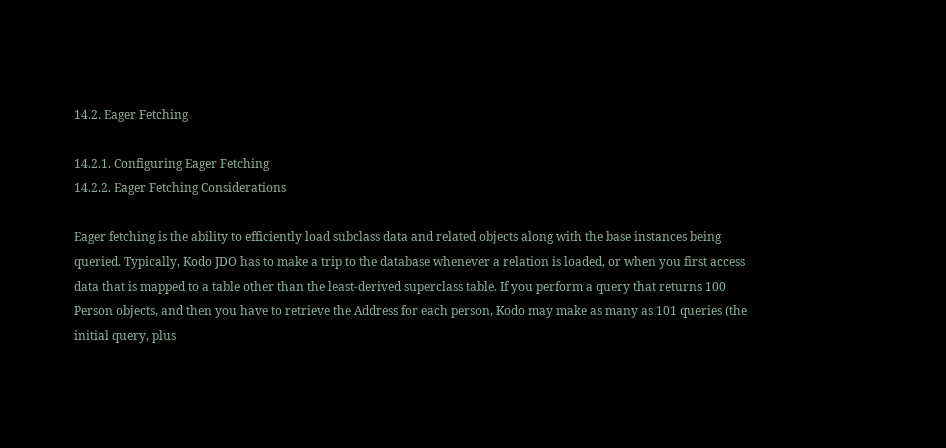14.2. Eager Fetching

14.2.1. Configuring Eager Fetching
14.2.2. Eager Fetching Considerations

Eager fetching is the ability to efficiently load subclass data and related objects along with the base instances being queried. Typically, Kodo JDO has to make a trip to the database whenever a relation is loaded, or when you first access data that is mapped to a table other than the least-derived superclass table. If you perform a query that returns 100 Person objects, and then you have to retrieve the Address for each person, Kodo may make as many as 101 queries (the initial query, plus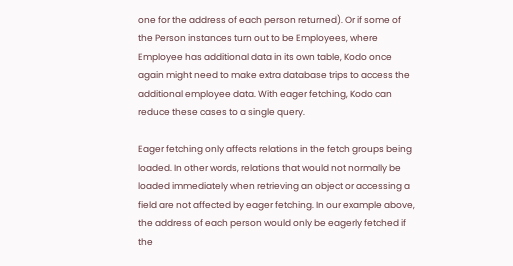one for the address of each person returned). Or if some of the Person instances turn out to be Employees, where Employee has additional data in its own table, Kodo once again might need to make extra database trips to access the additional employee data. With eager fetching, Kodo can reduce these cases to a single query.

Eager fetching only affects relations in the fetch groups being loaded. In other words, relations that would not normally be loaded immediately when retrieving an object or accessing a field are not affected by eager fetching. In our example above, the address of each person would only be eagerly fetched if the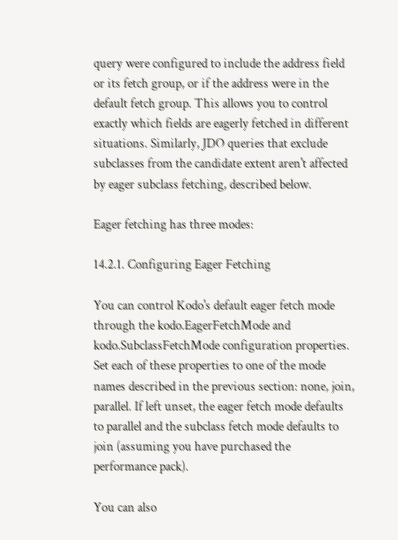query were configured to include the address field or its fetch group, or if the address were in the default fetch group. This allows you to control exactly which fields are eagerly fetched in different situations. Similarly, JDO queries that exclude subclasses from the candidate extent aren't affected by eager subclass fetching, described below.

Eager fetching has three modes:

14.2.1. Configuring Eager Fetching

You can control Kodo's default eager fetch mode through the kodo.EagerFetchMode and kodo.SubclassFetchMode configuration properties. Set each of these properties to one of the mode names described in the previous section: none, join, parallel. If left unset, the eager fetch mode defaults to parallel and the subclass fetch mode defaults to join (assuming you have purchased the performance pack).

You can also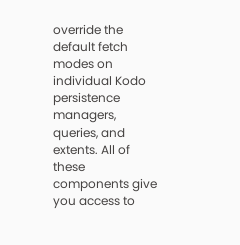override the default fetch modes on individual Kodo persistence managers, queries, and extents. All of these components give you access to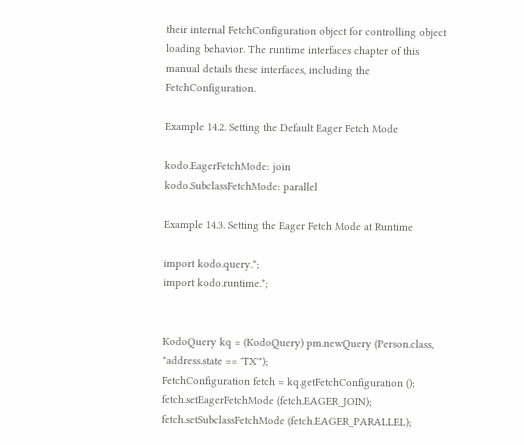their internal FetchConfiguration object for controlling object loading behavior. The runtime interfaces chapter of this manual details these interfaces, including the FetchConfiguration.

Example 14.2. Setting the Default Eager Fetch Mode

kodo.EagerFetchMode: join
kodo.SubclassFetchMode: parallel

Example 14.3. Setting the Eager Fetch Mode at Runtime

import kodo.query.*;
import kodo.runtime.*;


KodoQuery kq = (KodoQuery) pm.newQuery (Person.class, "address.state == 'TX'");
FetchConfiguration fetch = kq.getFetchConfiguration ();
fetch.setEagerFetchMode (fetch.EAGER_JOIN);
fetch.setSubclassFetchMode (fetch.EAGER_PARALLEL);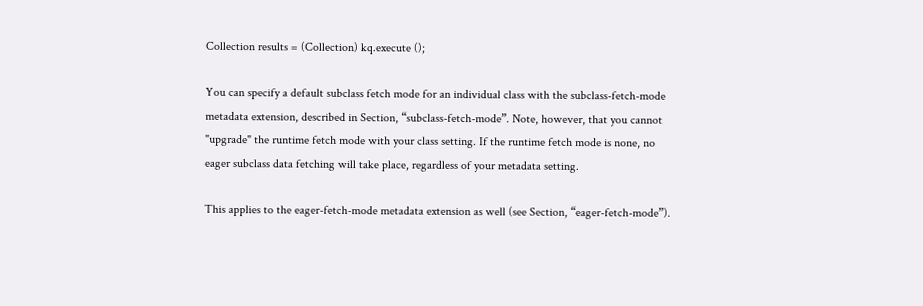Collection results = (Collection) kq.execute ();

You can specify a default subclass fetch mode for an individual class with the subclass-fetch-mode metadata extension, described in Section, “subclass-fetch-mode”. Note, however, that you cannot "upgrade" the runtime fetch mode with your class setting. If the runtime fetch mode is none, no eager subclass data fetching will take place, regardless of your metadata setting.

This applies to the eager-fetch-mode metadata extension as well (see Section, “eager-fetch-mode”).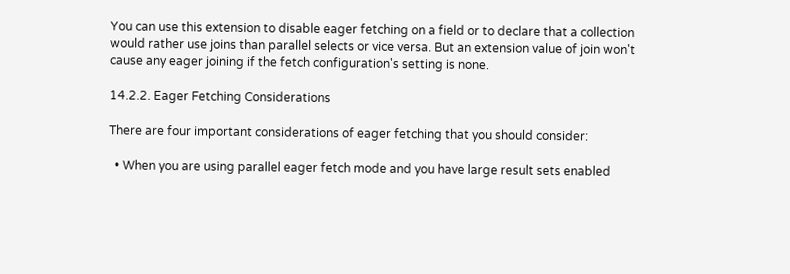You can use this extension to disable eager fetching on a field or to declare that a collection would rather use joins than parallel selects or vice versa. But an extension value of join won't cause any eager joining if the fetch configuration's setting is none.

14.2.2. Eager Fetching Considerations

There are four important considerations of eager fetching that you should consider:

  • When you are using parallel eager fetch mode and you have large result sets enabled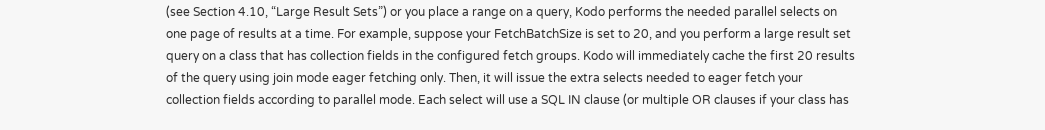(see Section 4.10, “Large Result Sets”) or you place a range on a query, Kodo performs the needed parallel selects on one page of results at a time. For example, suppose your FetchBatchSize is set to 20, and you perform a large result set query on a class that has collection fields in the configured fetch groups. Kodo will immediately cache the first 20 results of the query using join mode eager fetching only. Then, it will issue the extra selects needed to eager fetch your collection fields according to parallel mode. Each select will use a SQL IN clause (or multiple OR clauses if your class has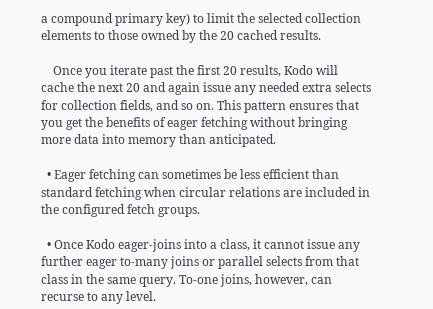a compound primary key) to limit the selected collection elements to those owned by the 20 cached results.

    Once you iterate past the first 20 results, Kodo will cache the next 20 and again issue any needed extra selects for collection fields, and so on. This pattern ensures that you get the benefits of eager fetching without bringing more data into memory than anticipated.

  • Eager fetching can sometimes be less efficient than standard fetching when circular relations are included in the configured fetch groups.

  • Once Kodo eager-joins into a class, it cannot issue any further eager to-many joins or parallel selects from that class in the same query. To-one joins, however, can recurse to any level.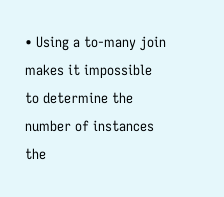• Using a to-many join makes it impossible to determine the number of instances the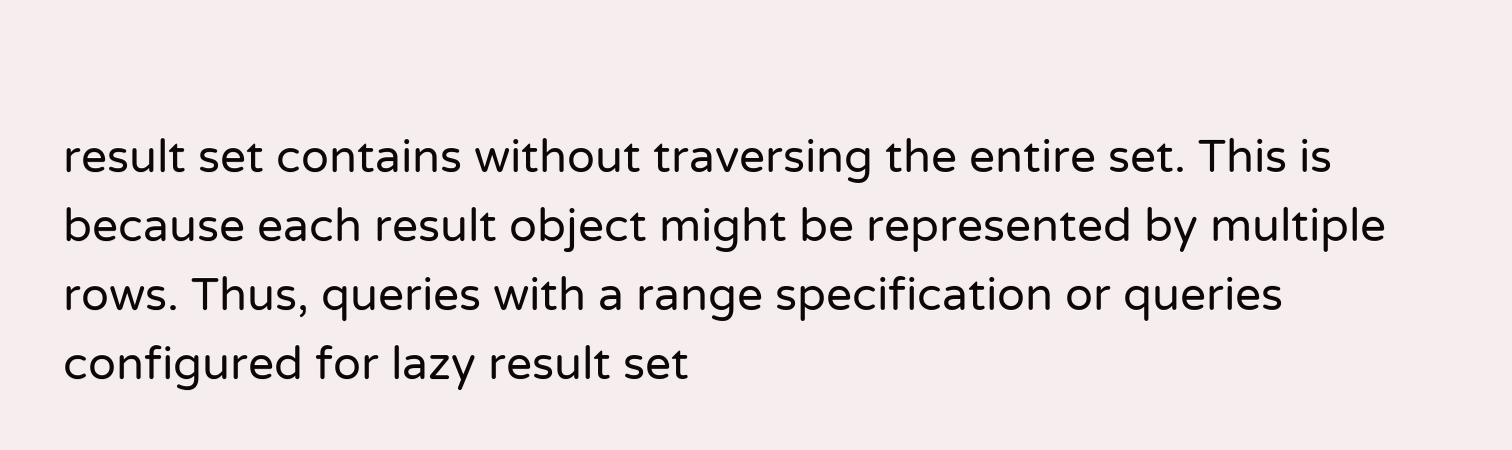result set contains without traversing the entire set. This is because each result object might be represented by multiple rows. Thus, queries with a range specification or queries configured for lazy result set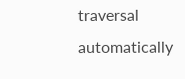traversal automatically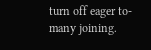turn off eager to-many joining.